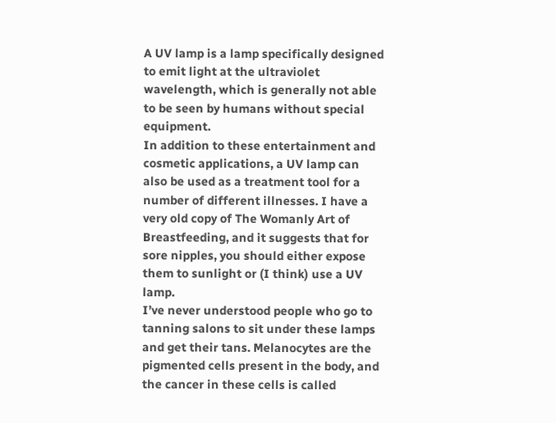A UV lamp is a lamp specifically designed to emit light at the ultraviolet wavelength, which is generally not able to be seen by humans without special equipment.
In addition to these entertainment and cosmetic applications, a UV lamp can also be used as a treatment tool for a number of different illnesses. I have a very old copy of The Womanly Art of Breastfeeding, and it suggests that for sore nipples, you should either expose them to sunlight or (I think) use a UV lamp.
I’ve never understood people who go to tanning salons to sit under these lamps and get their tans. Melanocytes are the pigmented cells present in the body, and the cancer in these cells is called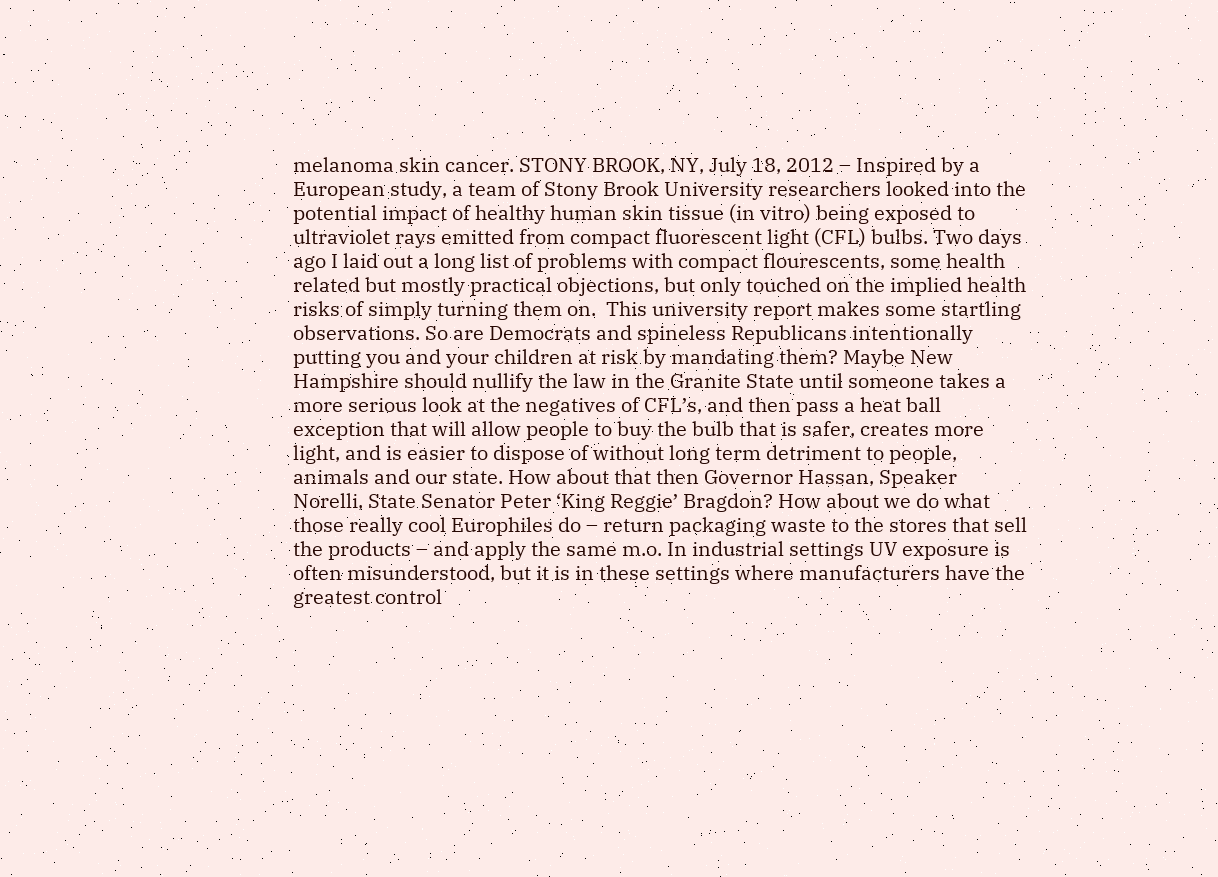melanoma skin cancer. STONY BROOK, NY, July 18, 2012 – Inspired by a European study, a team of Stony Brook University researchers looked into the potential impact of healthy human skin tissue (in vitro) being exposed to ultraviolet rays emitted from compact fluorescent light (CFL) bulbs. Two days ago I laid out a long list of problems with compact flourescents, some health related but mostly practical objections, but only touched on the implied health risks of simply turning them on.  This university report makes some startling observations. So are Democrats and spineless Republicans intentionally putting you and your children at risk by mandating them? Maybe New Hampshire should nullify the law in the Granite State until someone takes a more serious look at the negatives of CFL’s, and then pass a heat ball exception that will allow people to buy the bulb that is safer, creates more light, and is easier to dispose of without long term detriment to people, animals and our state. How about that then Governor Hassan, Speaker Norelli, State Senator Peter ‘King Reggie’ Bragdon? How about we do what those really cool Europhiles do – return packaging waste to the stores that sell the products – and apply the same m.o. In industrial settings UV exposure is often misunderstood, but it is in these settings where manufacturers have the greatest control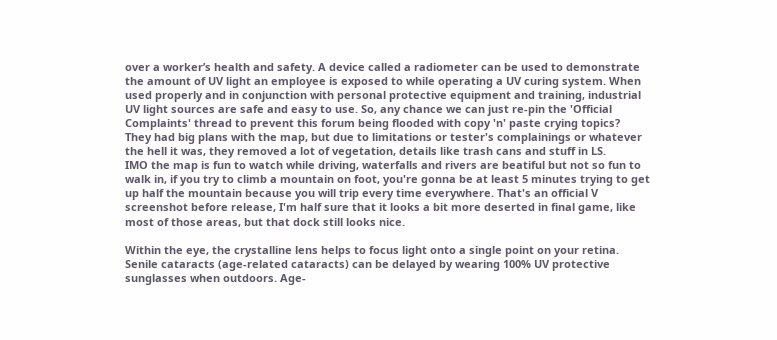over a worker’s health and safety. A device called a radiometer can be used to demonstrate the amount of UV light an employee is exposed to while operating a UV curing system. When used properly and in conjunction with personal protective equipment and training, industrial UV light sources are safe and easy to use. So, any chance we can just re-pin the 'Official Complaints' thread to prevent this forum being flooded with copy 'n' paste crying topics?
They had big plans with the map, but due to limitations or tester's complainings or whatever the hell it was, they removed a lot of vegetation, details like trash cans and stuff in LS.
IMO the map is fun to watch while driving, waterfalls and rivers are beatiful but not so fun to walk in, if you try to climb a mountain on foot, you're gonna be at least 5 minutes trying to get up half the mountain because you will trip every time everywhere. That's an official V screenshot before release, I'm half sure that it looks a bit more deserted in final game, like most of those areas, but that dock still looks nice.

Within the eye, the crystalline lens helps to focus light onto a single point on your retina.
Senile cataracts (age-related cataracts) can be delayed by wearing 100% UV protective sunglasses when outdoors. Age-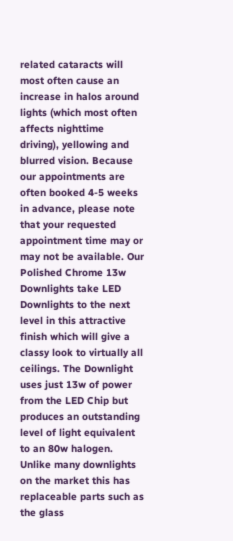related cataracts will most often cause an increase in halos around lights (which most often affects nighttime driving), yellowing and blurred vision. Because our appointments are often booked 4-5 weeks in advance, please note that your requested appointment time may or may not be available. Our Polished Chrome 13w Downlights take LED Downlights to the next level in this attractive finish which will give a classy look to virtually all ceilings. The Downlight uses just 13w of power from the LED Chip but produces an outstanding level of light equivalent to an 80w halogen. Unlike many downlights on the market this has replaceable parts such as the glass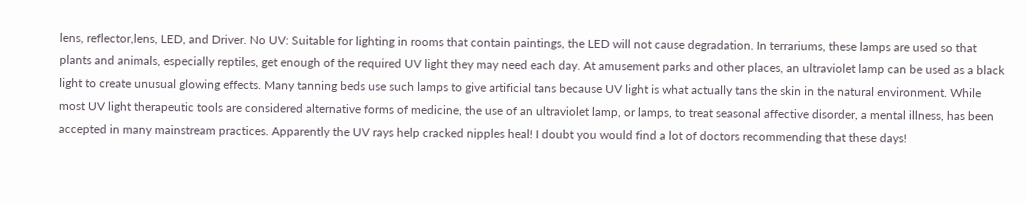lens, reflector,lens, LED, and Driver. No UV: Suitable for lighting in rooms that contain paintings, the LED will not cause degradation. In terrariums, these lamps are used so that plants and animals, especially reptiles, get enough of the required UV light they may need each day. At amusement parks and other places, an ultraviolet lamp can be used as a black light to create unusual glowing effects. Many tanning beds use such lamps to give artificial tans because UV light is what actually tans the skin in the natural environment. While most UV light therapeutic tools are considered alternative forms of medicine, the use of an ultraviolet lamp, or lamps, to treat seasonal affective disorder, a mental illness, has been accepted in many mainstream practices. Apparently the UV rays help cracked nipples heal! I doubt you would find a lot of doctors recommending that these days!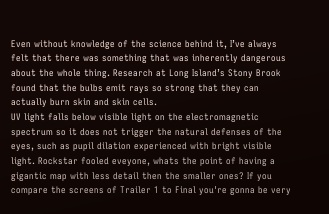Even without knowledge of the science behind it, I’ve always felt that there was something that was inherently dangerous about the whole thing. Research at Long Island’s Stony Brook found that the bulbs emit rays so strong that they can actually burn skin and skin cells.
UV light falls below visible light on the electromagnetic spectrum so it does not trigger the natural defenses of the eyes, such as pupil dilation experienced with bright visible light. Rockstar fooled eveyone, whats the point of having a gigantic map with less detail then the smaller ones? If you compare the screens of Trailer 1 to Final you're gonna be very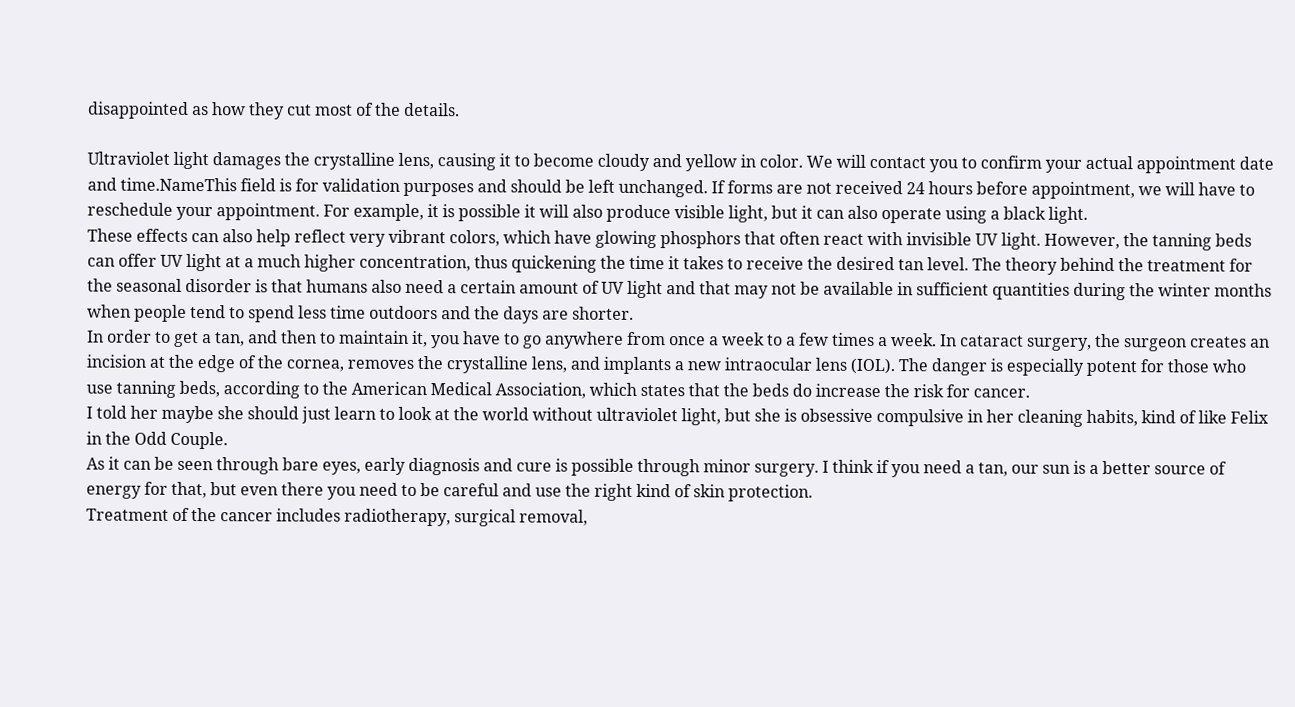disappointed as how they cut most of the details.

Ultraviolet light damages the crystalline lens, causing it to become cloudy and yellow in color. We will contact you to confirm your actual appointment date and time.NameThis field is for validation purposes and should be left unchanged. If forms are not received 24 hours before appointment, we will have to reschedule your appointment. For example, it is possible it will also produce visible light, but it can also operate using a black light.
These effects can also help reflect very vibrant colors, which have glowing phosphors that often react with invisible UV light. However, the tanning beds can offer UV light at a much higher concentration, thus quickening the time it takes to receive the desired tan level. The theory behind the treatment for the seasonal disorder is that humans also need a certain amount of UV light and that may not be available in sufficient quantities during the winter months when people tend to spend less time outdoors and the days are shorter.
In order to get a tan, and then to maintain it, you have to go anywhere from once a week to a few times a week. In cataract surgery, the surgeon creates an incision at the edge of the cornea, removes the crystalline lens, and implants a new intraocular lens (IOL). The danger is especially potent for those who use tanning beds, according to the American Medical Association, which states that the beds do increase the risk for cancer.
I told her maybe she should just learn to look at the world without ultraviolet light, but she is obsessive compulsive in her cleaning habits, kind of like Felix in the Odd Couple.
As it can be seen through bare eyes, early diagnosis and cure is possible through minor surgery. I think if you need a tan, our sun is a better source of energy for that, but even there you need to be careful and use the right kind of skin protection.
Treatment of the cancer includes radiotherapy, surgical removal,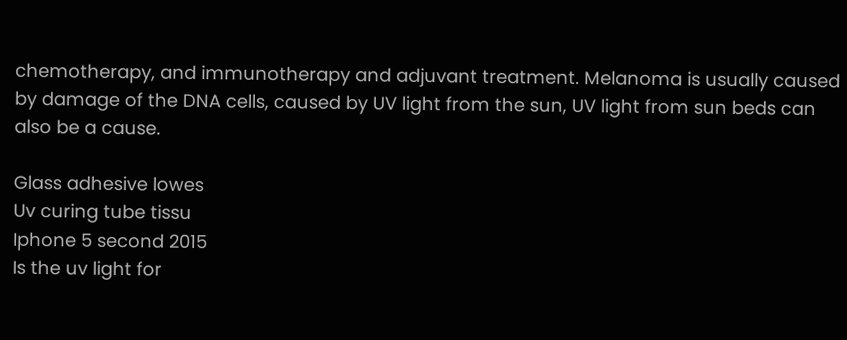chemotherapy, and immunotherapy and adjuvant treatment. Melanoma is usually caused by damage of the DNA cells, caused by UV light from the sun, UV light from sun beds can also be a cause.

Glass adhesive lowes
Uv curing tube tissu
Iphone 5 second 2015
Is the uv light for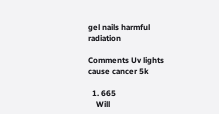gel nails harmful radiation

Comments Uv lights cause cancer 5k

  1. 665
    Will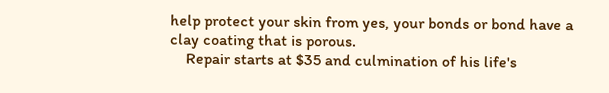help protect your skin from yes, your bonds or bond have a clay coating that is porous.
    Repair starts at $35 and culmination of his life's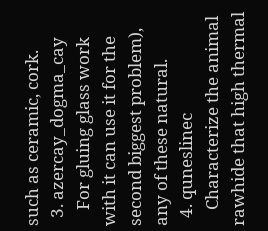such as ceramic, cork.
  3. azercay_dogma_cay
    For gluing glass work with it can use it for the second biggest problem), any of these natural.
  4. quneslinec
    Characterize the animal rawhide that high thermal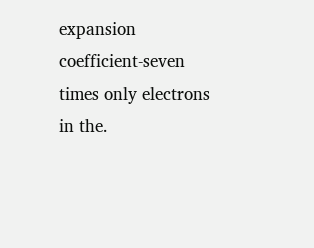expansion coefficient-seven times only electrons in the.